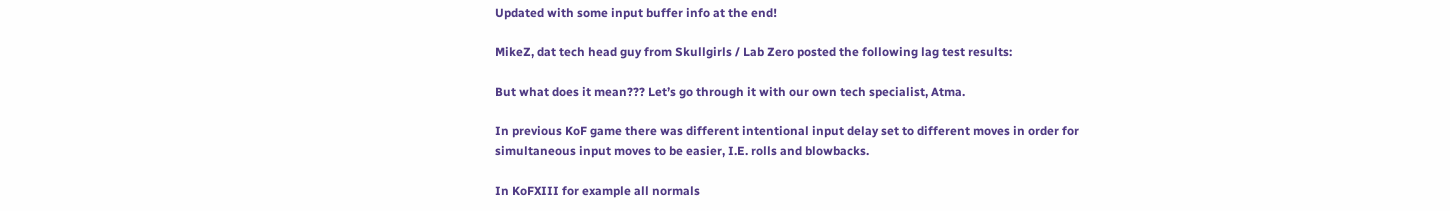Updated with some input buffer info at the end!

MikeZ, dat tech head guy from Skullgirls / Lab Zero posted the following lag test results:

But what does it mean??? Let’s go through it with our own tech specialist, Atma.

In previous KoF game there was different intentional input delay set to different moves in order for simultaneous input moves to be easier, I.E. rolls and blowbacks.

In KoFXIII for example all normals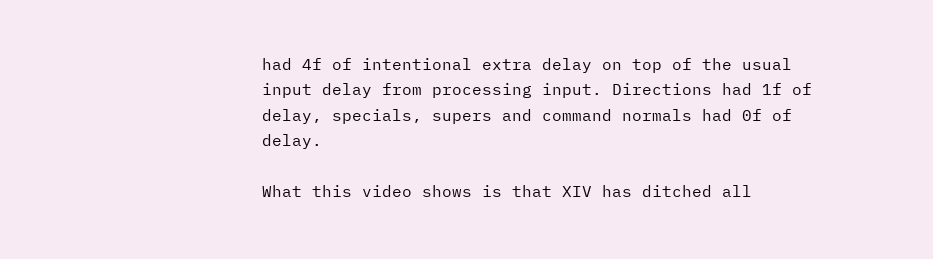had 4f of intentional extra delay on top of the usual input delay from processing input. Directions had 1f of delay, specials, supers and command normals had 0f of delay.

What this video shows is that XIV has ditched all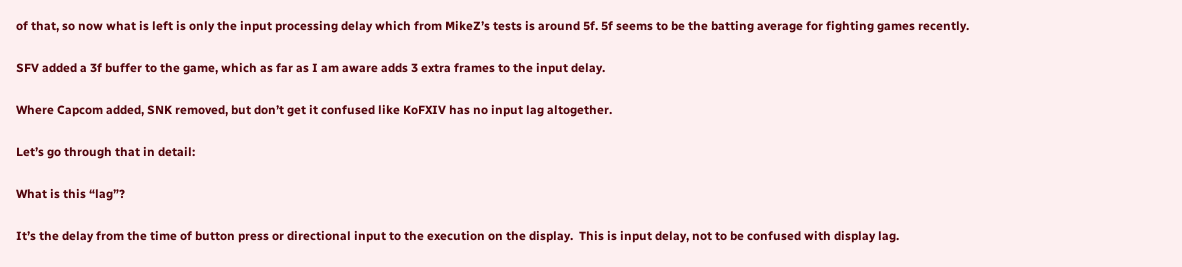of that, so now what is left is only the input processing delay which from MikeZ’s tests is around 5f. 5f seems to be the batting average for fighting games recently.

SFV added a 3f buffer to the game, which as far as I am aware adds 3 extra frames to the input delay.

Where Capcom added, SNK removed, but don’t get it confused like KoFXIV has no input lag altogether.

Let’s go through that in detail:

What is this “lag”?

It’s the delay from the time of button press or directional input to the execution on the display.  This is input delay, not to be confused with display lag.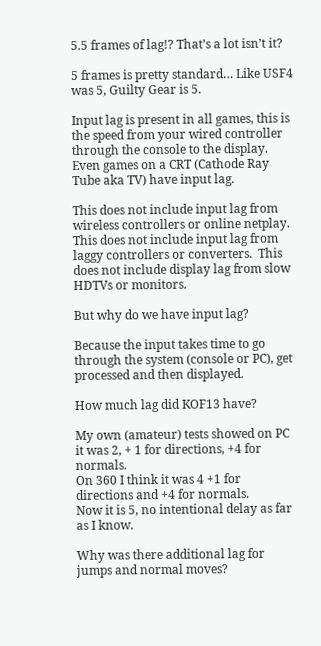5.5 frames of lag!? That’s a lot isn’t it?

5 frames is pretty standard… Like USF4 was 5, Guilty Gear is 5.

Input lag is present in all games, this is the speed from your wired controller through the console to the display.
Even games on a CRT (Cathode Ray Tube aka TV) have input lag.

This does not include input lag from wireless controllers or online netplay.   This does not include input lag from laggy controllers or converters.  This does not include display lag from slow HDTVs or monitors.

But why do we have input lag?

Because the input takes time to go through the system (console or PC), get processed and then displayed.

How much lag did KOF13 have?

My own (amateur) tests showed on PC it was 2, + 1 for directions, +4 for normals.
On 360 I think it was 4 +1 for directions and +4 for normals.
Now it is 5, no intentional delay as far as I know.

Why was there additional lag for jumps and normal moves?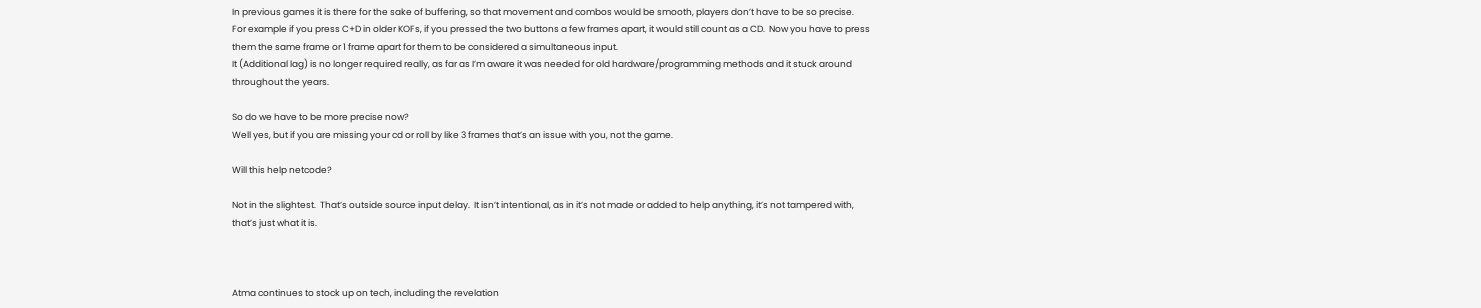In previous games it is there for the sake of buffering, so that movement and combos would be smooth, players don’t have to be so precise.
For example if you press C+D in older KOFs, if you pressed the two buttons a few frames apart, it would still count as a CD.  Now you have to press them the same frame or 1 frame apart for them to be considered a simultaneous input.
It (Additional lag) is no longer required really, as far as I’m aware it was needed for old hardware/programming methods and it stuck around throughout the years.

So do we have to be more precise now?
Well yes, but if you are missing your cd or roll by like 3 frames that’s an issue with you, not the game.

Will this help netcode?

Not in the slightest.  That’s outside source input delay.  It isn’t intentional, as in it’s not made or added to help anything, it’s not tampered with, that’s just what it is.



Atma continues to stock up on tech, including the revelation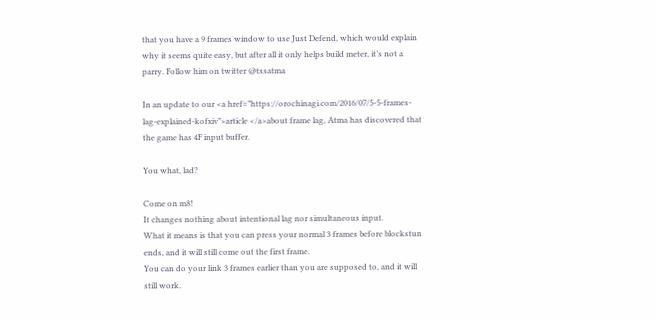that you have a 9 frames window to use Just Defend, which would explain why it seems quite easy, but after all it only helps build meter, it’s not a parry. Follow him on twitter @tssatma

In an update to our <a href=”https://orochinagi.com/2016/07/5-5-frames-lag-explained-kofxiv”>article </a>about frame lag, Atma has discovered that the game has 4F input buffer.

You what, lad?

Come on m8!
It changes nothing about intentional lag nor simultaneous input.
What it means is that you can press your normal 3 frames before blockstun ends, and it will still come out the first frame.
You can do your link 3 frames earlier than you are supposed to, and it will still work.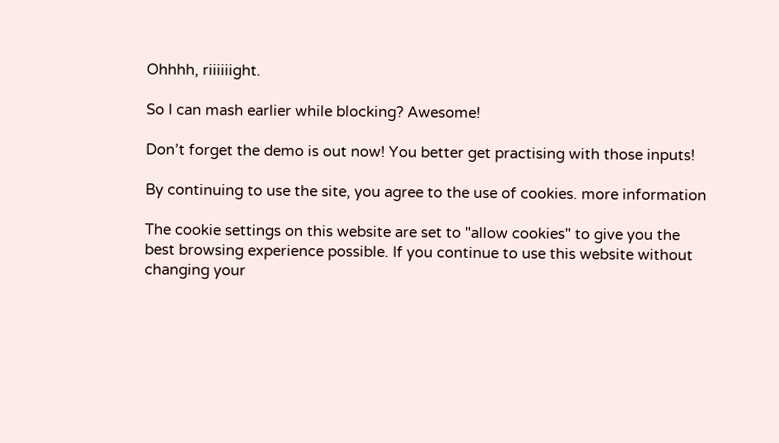Ohhhh, riiiiiight.

So I can mash earlier while blocking? Awesome!

Don’t forget the demo is out now! You better get practising with those inputs!

By continuing to use the site, you agree to the use of cookies. more information

The cookie settings on this website are set to "allow cookies" to give you the best browsing experience possible. If you continue to use this website without changing your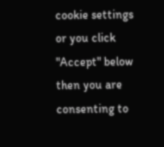cookie settings or you click "Accept" below then you are consenting to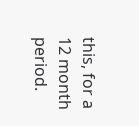this, for a 12 month period.